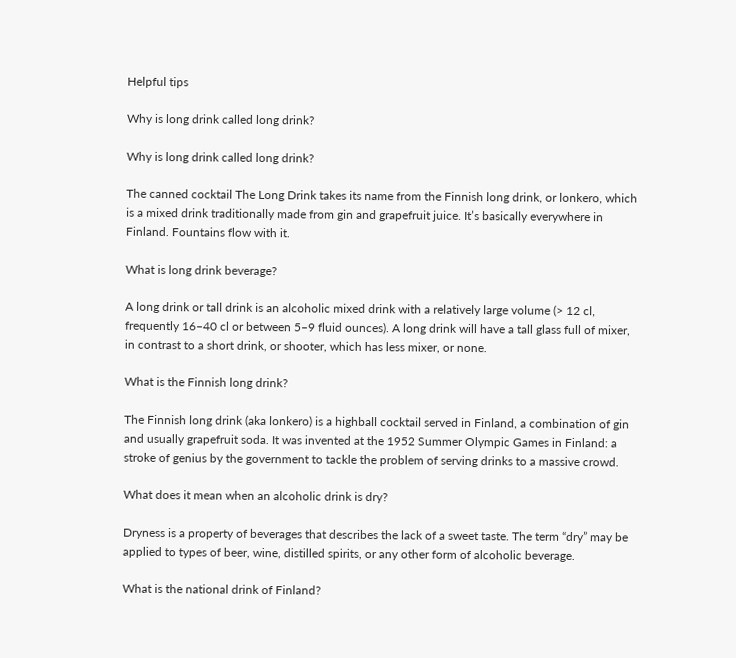Helpful tips

Why is long drink called long drink?

Why is long drink called long drink?

The canned cocktail The Long Drink takes its name from the Finnish long drink, or lonkero, which is a mixed drink traditionally made from gin and grapefruit juice. It’s basically everywhere in Finland. Fountains flow with it.

What is long drink beverage?

A long drink or tall drink is an alcoholic mixed drink with a relatively large volume (> 12 cl, frequently 16–40 cl or between 5–9 fluid ounces). A long drink will have a tall glass full of mixer, in contrast to a short drink, or shooter, which has less mixer, or none.

What is the Finnish long drink?

The Finnish long drink (aka lonkero) is a highball cocktail served in Finland, a combination of gin and usually grapefruit soda. It was invented at the 1952 Summer Olympic Games in Finland: a stroke of genius by the government to tackle the problem of serving drinks to a massive crowd.

What does it mean when an alcoholic drink is dry?

Dryness is a property of beverages that describes the lack of a sweet taste. The term “dry” may be applied to types of beer, wine, distilled spirits, or any other form of alcoholic beverage.

What is the national drink of Finland?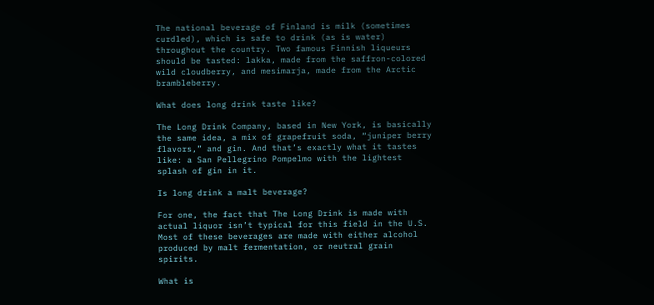The national beverage of Finland is milk (sometimes curdled), which is safe to drink (as is water) throughout the country. Two famous Finnish liqueurs should be tasted: lakka, made from the saffron-colored wild cloudberry, and mesimarja, made from the Arctic brambleberry.

What does long drink taste like?

The Long Drink Company, based in New York, is basically the same idea, a mix of grapefruit soda, “juniper berry flavors,” and gin. And that’s exactly what it tastes like: a San Pellegrino Pompelmo with the lightest splash of gin in it.

Is long drink a malt beverage?

For one, the fact that The Long Drink is made with actual liquor isn’t typical for this field in the U.S. Most of these beverages are made with either alcohol produced by malt fermentation, or neutral grain spirits.

What is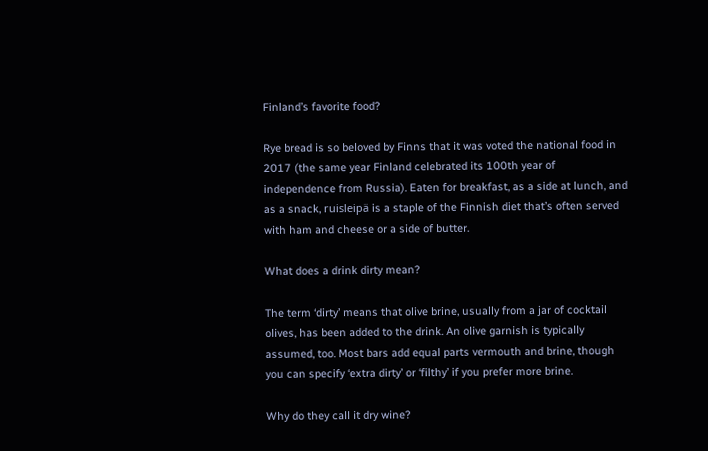Finland’s favorite food?

Rye bread is so beloved by Finns that it was voted the national food in 2017 (the same year Finland celebrated its 100th year of independence from Russia). Eaten for breakfast, as a side at lunch, and as a snack, ruisleipä is a staple of the Finnish diet that’s often served with ham and cheese or a side of butter.

What does a drink dirty mean?

The term ‘dirty’ means that olive brine, usually from a jar of cocktail olives, has been added to the drink. An olive garnish is typically assumed, too. Most bars add equal parts vermouth and brine, though you can specify ‘extra dirty’ or ‘filthy’ if you prefer more brine.

Why do they call it dry wine?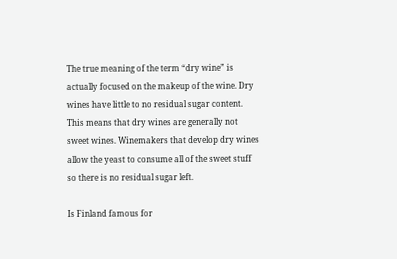The true meaning of the term “dry wine” is actually focused on the makeup of the wine. Dry wines have little to no residual sugar content. This means that dry wines are generally not sweet wines. Winemakers that develop dry wines allow the yeast to consume all of the sweet stuff so there is no residual sugar left.

Is Finland famous for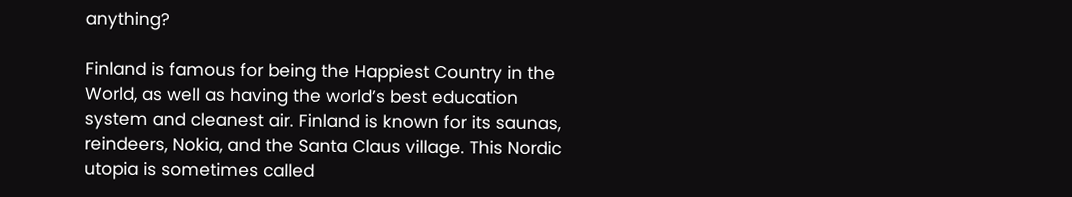anything?

Finland is famous for being the Happiest Country in the World, as well as having the world’s best education system and cleanest air. Finland is known for its saunas, reindeers, Nokia, and the Santa Claus village. This Nordic utopia is sometimes called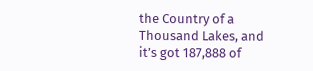the Country of a Thousand Lakes, and it’s got 187,888 of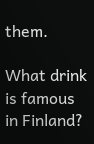them.

What drink is famous in Finland?